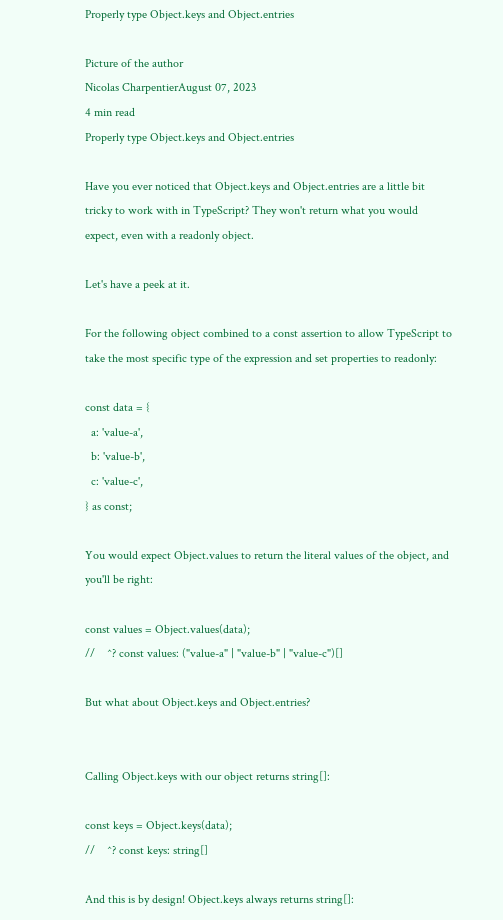Properly type Object.keys and Object.entries

Picture of the author
Nicolas CharpentierAugust 07, 2023
4 min read
Properly type Object.keys and Object.entries

Have you ever noticed that Object.keys and Object.entries are a little bit tricky to work with in TypeScript? They won't return what you would expect, even with a readonly object.

Let's have a peek at it.

For the following object combined to a const assertion to allow TypeScript to take the most specific type of the expression and set properties to readonly:

const data = {
  a: 'value-a',
  b: 'value-b',
  c: 'value-c',
} as const;

You would expect Object.values to return the literal values of the object, and you'll be right:

const values = Object.values(data);
//    ^? const values: ("value-a" | "value-b" | "value-c")[]

But what about Object.keys and Object.entries?


Calling Object.keys with our object returns string[]:

const keys = Object.keys(data);
//    ^? const keys: string[]

And this is by design! Object.keys always returns string[]: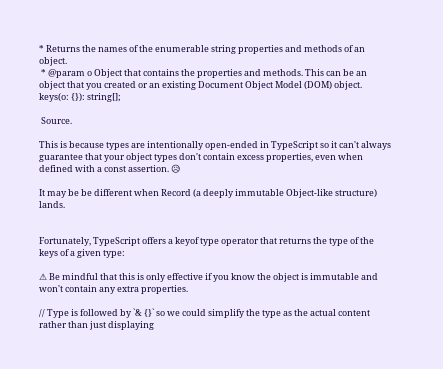* Returns the names of the enumerable string properties and methods of an object.
 * @param o Object that contains the properties and methods. This can be an object that you created or an existing Document Object Model (DOM) object.
keys(o: {}): string[];

 Source.

This is because types are intentionally open-ended in TypeScript so it can't always guarantee that your object types don't contain excess properties, even when defined with a const assertion. 😥

It may be be different when Record (a deeply immutable Object-like structure) lands.


Fortunately, TypeScript offers a keyof type operator that returns the type of the keys of a given type:

⚠ Be mindful that this is only effective if you know the object is immutable and won't contain any extra properties.

// Type is followed by `& {}` so we could simplify the type as the actual content rather than just displaying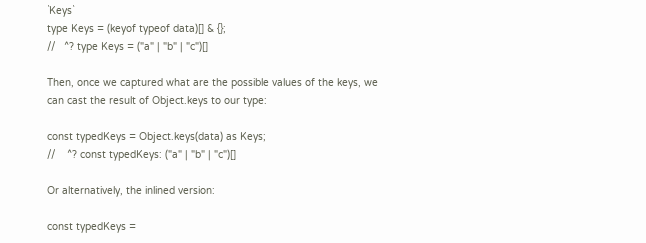`Keys`
type Keys = (keyof typeof data)[] & {};
//   ^? type Keys = ("a" | "b" | "c")[]

Then, once we captured what are the possible values of the keys, we can cast the result of Object.keys to our type:

const typedKeys = Object.keys(data) as Keys;
//    ^? const typedKeys: ("a" | "b" | "c")[]

Or alternatively, the inlined version:

const typedKeys =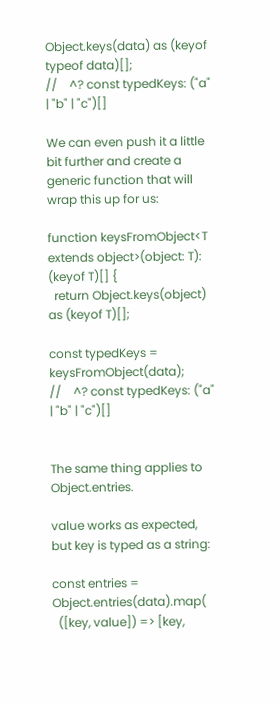Object.keys(data) as (keyof typeof data)[];
//    ^? const typedKeys: ("a" | "b" | "c")[]

We can even push it a little bit further and create a generic function that will wrap this up for us:

function keysFromObject<T extends object>(object: T): (keyof T)[] {
  return Object.keys(object) as (keyof T)[];

const typedKeys = keysFromObject(data);
//    ^? const typedKeys: ("a" | "b" | "c")[]


The same thing applies to Object.entries.

value works as expected, but key is typed as a string:

const entries = Object.entries(data).map(
  ([key, value]) => [key,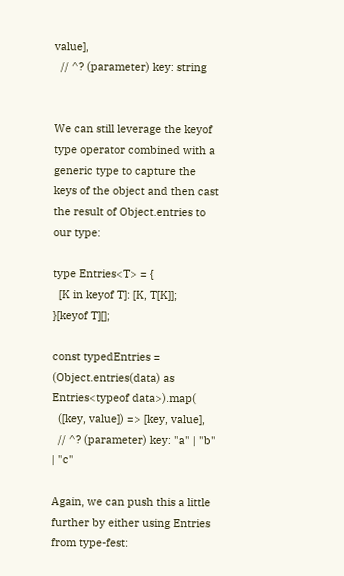value],
  // ^? (parameter) key: string


We can still leverage the keyof type operator combined with a generic type to capture the keys of the object and then cast the result of Object.entries to our type:

type Entries<T> = {
  [K in keyof T]: [K, T[K]];
}[keyof T][];

const typedEntries = (Object.entries(data) as Entries<typeof data>).map(
  ([key, value]) => [key, value],
  // ^? (parameter) key: "a" | "b" | "c"

Again, we can push this a little further by either using Entries from type-fest: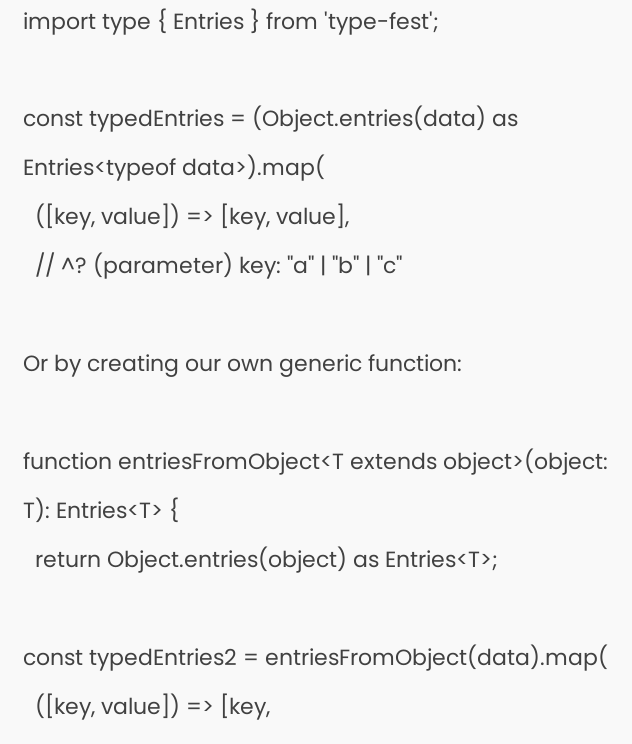import type { Entries } from 'type-fest';

const typedEntries = (Object.entries(data) as Entries<typeof data>).map(
  ([key, value]) => [key, value],
  // ^? (parameter) key: "a" | "b" | "c"

Or by creating our own generic function:

function entriesFromObject<T extends object>(object: T): Entries<T> {
  return Object.entries(object) as Entries<T>;

const typedEntries2 = entriesFromObject(data).map(
  ([key, value]) => [key,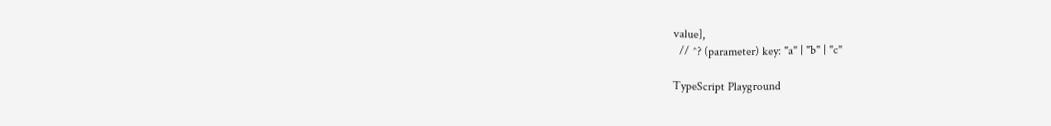value],
  // ^? (parameter) key: "a" | "b" | "c"

TypeScript Playground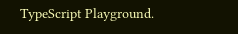TypeScript Playground.